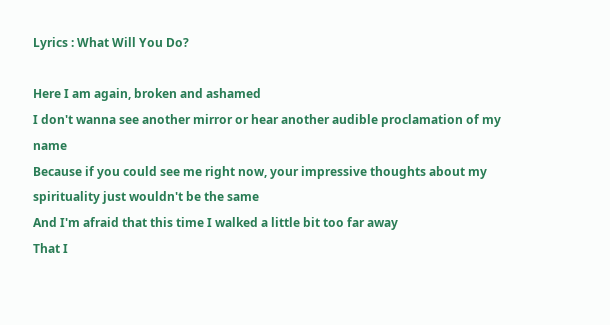Lyrics : What Will You Do?

Here I am again, broken and ashamed
I don't wanna see another mirror or hear another audible proclamation of my name
Because if you could see me right now, your impressive thoughts about my spirituality just wouldn't be the same
And I'm afraid that this time I walked a little bit too far away
That I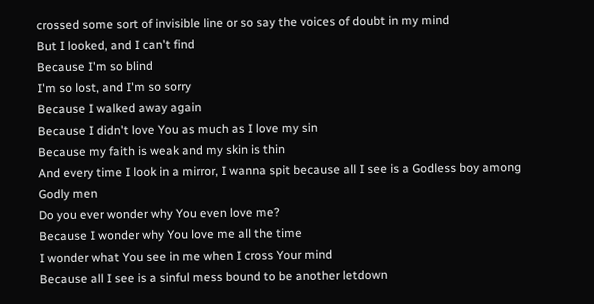crossed some sort of invisible line or so say the voices of doubt in my mind
But I looked, and I can't find
Because I'm so blind
I'm so lost, and I'm so sorry
Because I walked away again
Because I didn't love You as much as I love my sin
Because my faith is weak and my skin is thin
And every time I look in a mirror, I wanna spit because all I see is a Godless boy among Godly men
Do you ever wonder why You even love me?
Because I wonder why You love me all the time
I wonder what You see in me when I cross Your mind
Because all I see is a sinful mess bound to be another letdown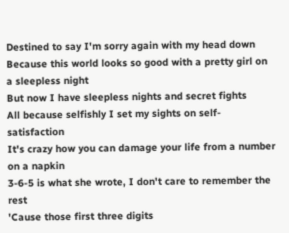Destined to say I'm sorry again with my head down
Because this world looks so good with a pretty girl on a sleepless night
But now I have sleepless nights and secret fights
All because selfishly I set my sights on self-satisfaction
It's crazy how you can damage your life from a number on a napkin
3-6-5 is what she wrote, I don't care to remember the rest
'Cause those first three digits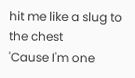hit me like a slug to the chest
'Cause I'm one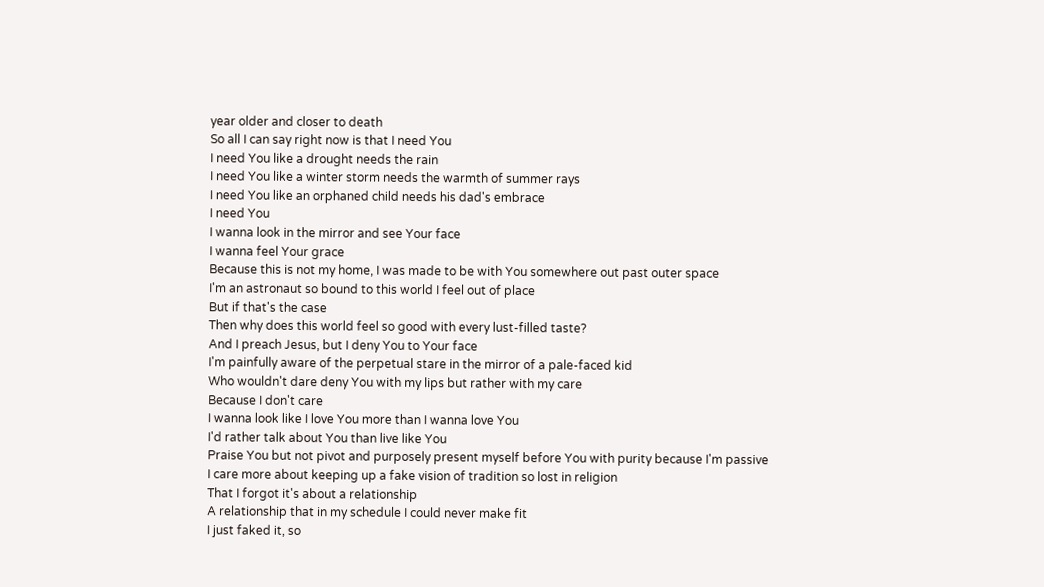year older and closer to death
So all I can say right now is that I need You
I need You like a drought needs the rain
I need You like a winter storm needs the warmth of summer rays
I need You like an orphaned child needs his dad's embrace
I need You
I wanna look in the mirror and see Your face
I wanna feel Your grace
Because this is not my home, I was made to be with You somewhere out past outer space
I'm an astronaut so bound to this world I feel out of place
But if that's the case
Then why does this world feel so good with every lust-filled taste?
And I preach Jesus, but I deny You to Your face
I'm painfully aware of the perpetual stare in the mirror of a pale-faced kid
Who wouldn't dare deny You with my lips but rather with my care
Because I don't care
I wanna look like I love You more than I wanna love You
I'd rather talk about You than live like You
Praise You but not pivot and purposely present myself before You with purity because I'm passive
I care more about keeping up a fake vision of tradition so lost in religion
That I forgot it's about a relationship
A relationship that in my schedule I could never make fit
I just faked it, so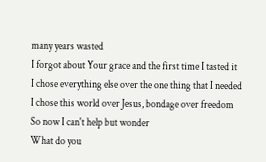many years wasted
I forgot about Your grace and the first time I tasted it
I chose everything else over the one thing that I needed
I chose this world over Jesus, bondage over freedom
So now I can't help but wonder
What do you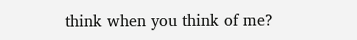think when you think of me?